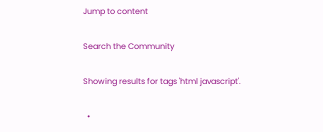Jump to content

Search the Community

Showing results for tags 'html javascript'.

  •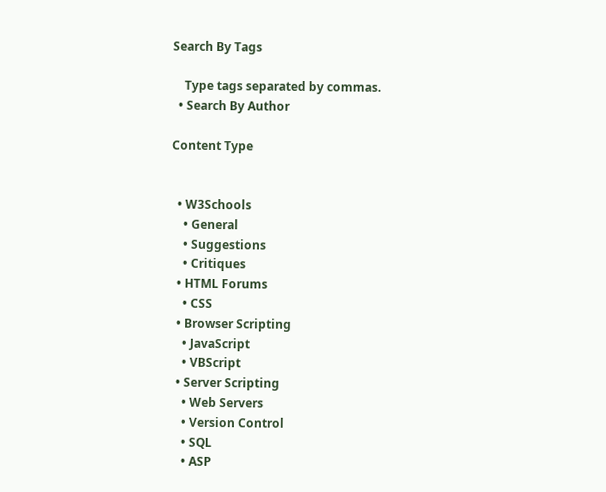Search By Tags

    Type tags separated by commas.
  • Search By Author

Content Type


  • W3Schools
    • General
    • Suggestions
    • Critiques
  • HTML Forums
    • CSS
  • Browser Scripting
    • JavaScript
    • VBScript
  • Server Scripting
    • Web Servers
    • Version Control
    • SQL
    • ASP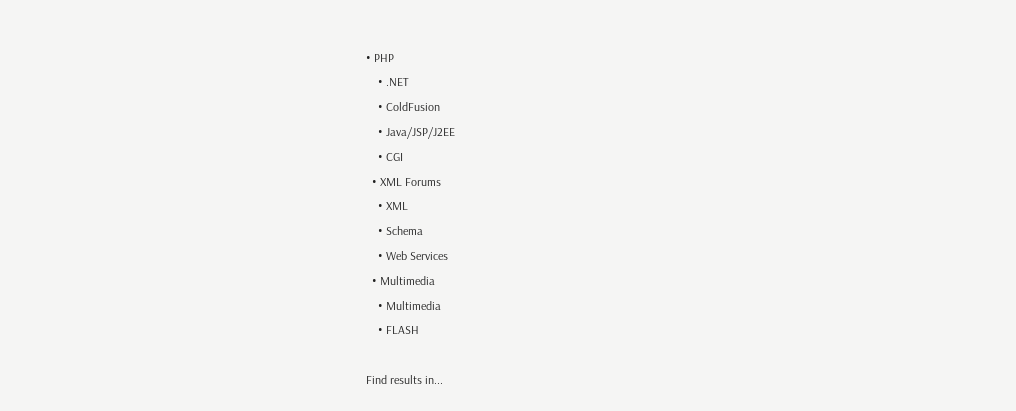• PHP
    • .NET
    • ColdFusion
    • Java/JSP/J2EE
    • CGI
  • XML Forums
    • XML
    • Schema
    • Web Services
  • Multimedia
    • Multimedia
    • FLASH

Find results in...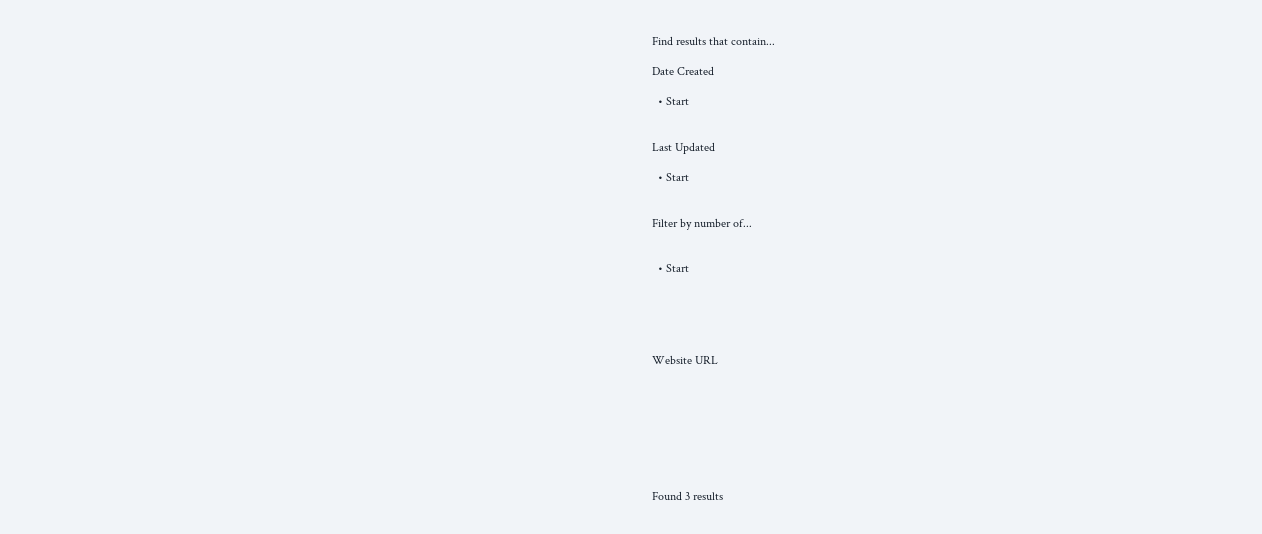Find results that contain...

Date Created

  • Start


Last Updated

  • Start


Filter by number of...


  • Start





Website URL








Found 3 results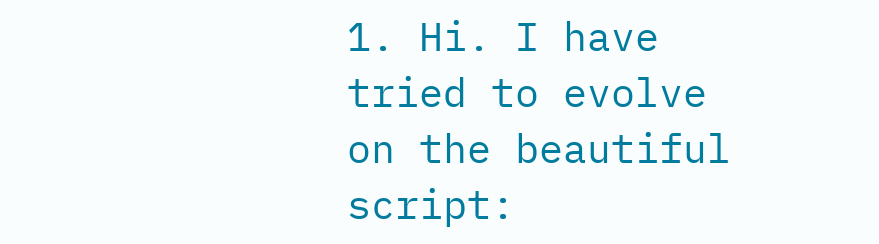1. Hi. I have tried to evolve on the beautiful script: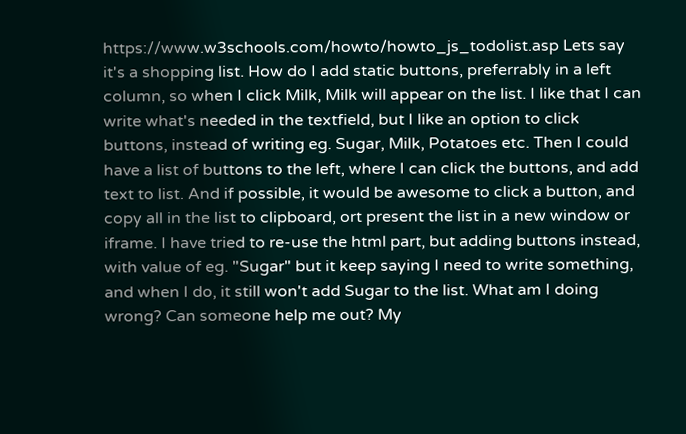https://www.w3schools.com/howto/howto_js_todolist.asp Lets say it's a shopping list. How do I add static buttons, preferrably in a left column, so when I click Milk, Milk will appear on the list. I like that I can write what's needed in the textfield, but I like an option to click buttons, instead of writing eg. Sugar, Milk, Potatoes etc. Then I could have a list of buttons to the left, where I can click the buttons, and add text to list. And if possible, it would be awesome to click a button, and copy all in the list to clipboard, ort present the list in a new window or iframe. I have tried to re-use the html part, but adding buttons instead, with value of eg. "Sugar" but it keep saying I need to write something, and when I do, it still won't add Sugar to the list. What am I doing wrong? Can someone help me out? My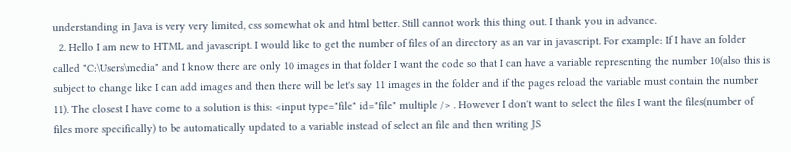understanding in Java is very very limited, css somewhat ok and html better. Still cannot work this thing out. I thank you in advance.
  2. Hello I am new to HTML and javascript. I would like to get the number of files of an directory as an var in javascript. For example: If I have an folder called "C:\Users\media" and I know there are only 10 images in that folder I want the code so that I can have a variable representing the number 10(also this is subject to change like I can add images and then there will be let's say 11 images in the folder and if the pages reload the variable must contain the number 11). The closest I have come to a solution is this: <input type="file" id="file" multiple /> . However I don't want to select the files I want the files(number of files more specifically) to be automatically updated to a variable instead of select an file and then writing JS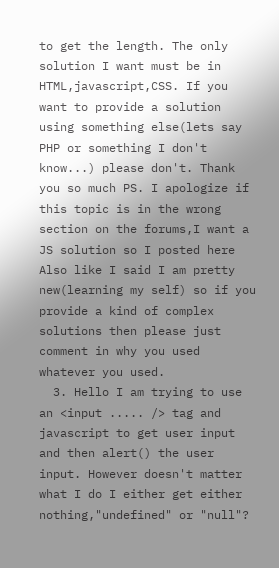to get the length. The only solution I want must be in HTML,javascript,CSS. If you want to provide a solution using something else(lets say PHP or something I don't know...) please don't. Thank you so much PS. I apologize if this topic is in the wrong section on the forums,I want a JS solution so I posted here Also like I said I am pretty new(learning my self) so if you provide a kind of complex solutions then please just comment in why you used whatever you used.
  3. Hello I am trying to use an <input ..... /> tag and javascript to get user input and then alert() the user input. However doesn't matter what I do I either get either nothing,"undefined" or "null"?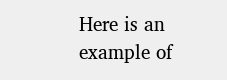Here is an example of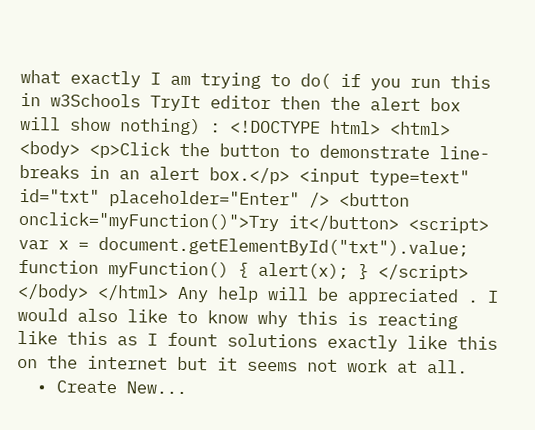what exactly I am trying to do( if you run this in w3Schools TryIt editor then the alert box will show nothing) : <!DOCTYPE html> <html> <body> <p>Click the button to demonstrate line-breaks in an alert box.</p> <input type=text" id="txt" placeholder="Enter" /> <button onclick="myFunction()">Try it</button> <script> var x = document.getElementById("txt").value; function myFunction() { alert(x); } </script> </body> </html> Any help will be appreciated . I would also like to know why this is reacting like this as I fount solutions exactly like this on the internet but it seems not work at all.
  • Create New...